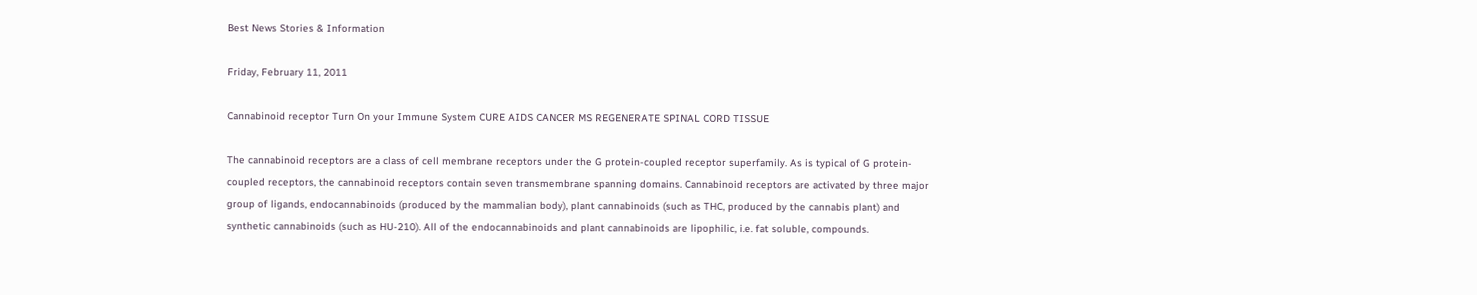Best News Stories & Information

Friday, February 11, 2011

Cannabinoid receptor Turn On your Immune System CURE AIDS CANCER MS REGENERATE SPINAL CORD TISSUE

The cannabinoid receptors are a class of cell membrane receptors under the G protein-coupled receptor superfamily. As is typical of G protein-coupled receptors, the cannabinoid receptors contain seven transmembrane spanning domains. Cannabinoid receptors are activated by three major group of ligands, endocannabinoids (produced by the mammalian body), plant cannabinoids (such as THC, produced by the cannabis plant) and synthetic cannabinoids (such as HU-210). All of the endocannabinoids and plant cannabinoids are lipophilic, i.e. fat soluble, compounds.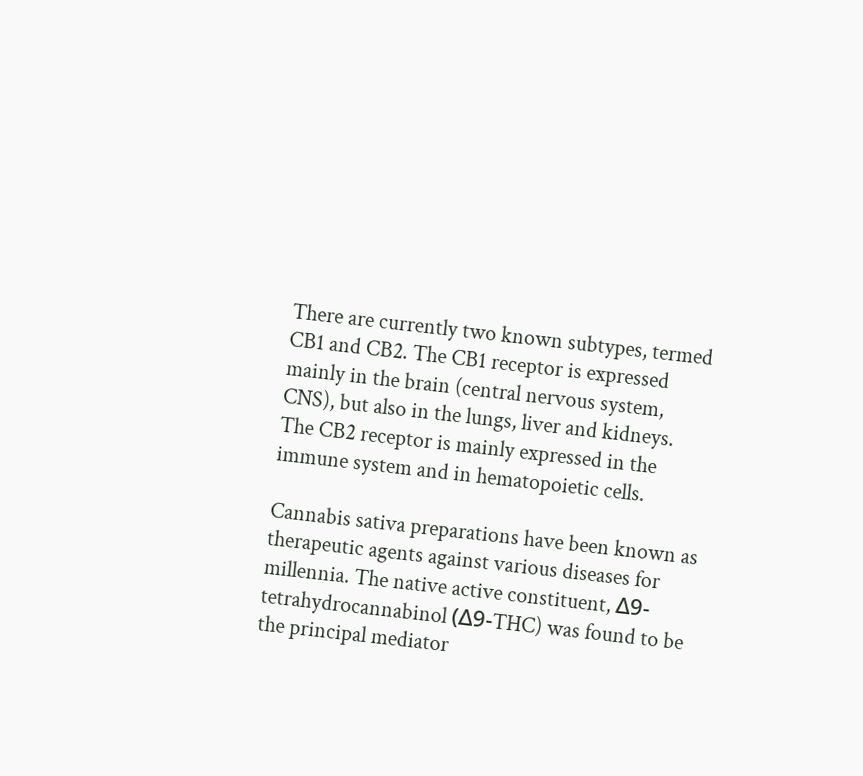There are currently two known subtypes, termed CB1 and CB2. The CB1 receptor is expressed mainly in the brain (central nervous system, CNS), but also in the lungs, liver and kidneys. The CB2 receptor is mainly expressed in the immune system and in hematopoietic cells.

Cannabis sativa preparations have been known as therapeutic agents against various diseases for millennia. The native active constituent, Δ9-tetrahydrocannabinol (Δ9-THC) was found to be the principal mediator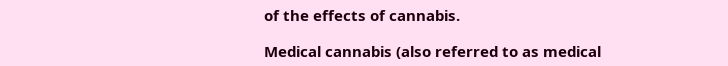of the effects of cannabis.

Medical cannabis (also referred to as medical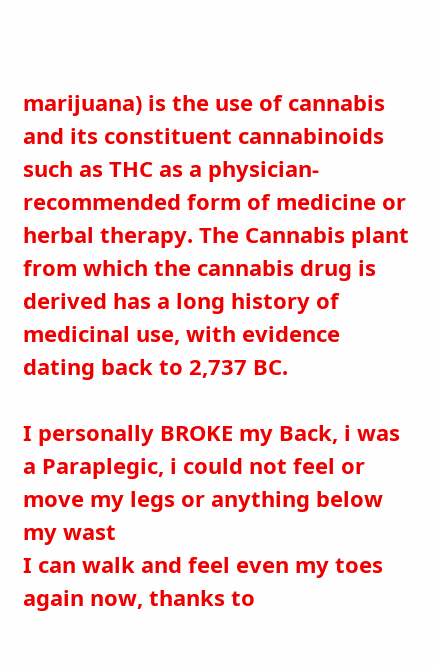marijuana) is the use of cannabis and its constituent cannabinoids such as THC as a physician-recommended form of medicine or herbal therapy. The Cannabis plant from which the cannabis drug is derived has a long history of medicinal use, with evidence dating back to 2,737 BC.

I personally BROKE my Back, i was a Paraplegic, i could not feel or move my legs or anything below my wast
I can walk and feel even my toes again now, thanks to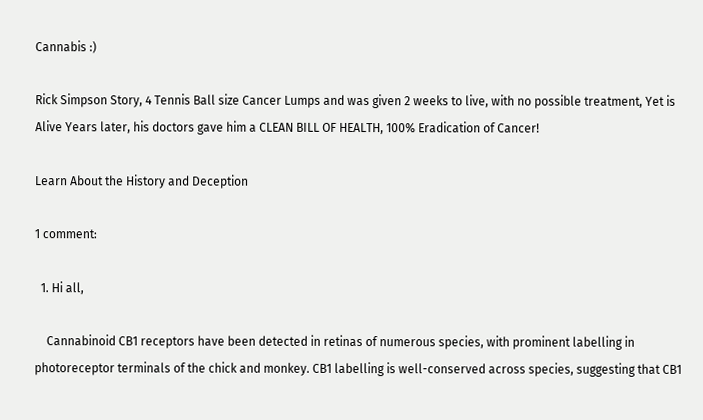Cannabis :)

Rick Simpson Story, 4 Tennis Ball size Cancer Lumps and was given 2 weeks to live, with no possible treatment, Yet is Alive Years later, his doctors gave him a CLEAN BILL OF HEALTH, 100% Eradication of Cancer!

Learn About the History and Deception

1 comment:

  1. Hi all,

    Cannabinoid CB1 receptors have been detected in retinas of numerous species, with prominent labelling in photoreceptor terminals of the chick and monkey. CB1 labelling is well-conserved across species, suggesting that CB1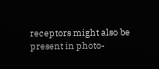receptors might also be present in photo-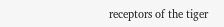receptors of the tiger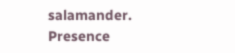salamander. Presence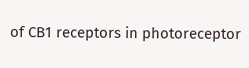of CB1 receptors in photoreceptor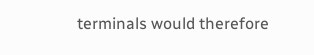terminals would therefore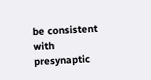be consistent with presynaptic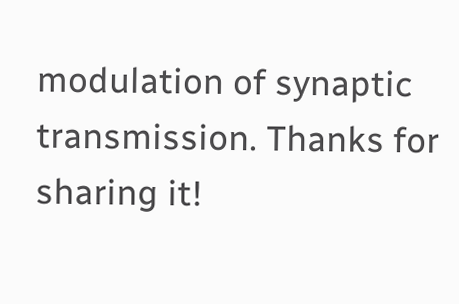modulation of synaptic transmission. Thanks for sharing it!